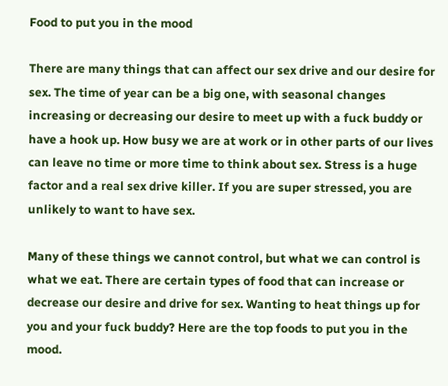Food to put you in the mood

There are many things that can affect our sex drive and our desire for sex. The time of year can be a big one, with seasonal changes increasing or decreasing our desire to meet up with a fuck buddy or have a hook up. How busy we are at work or in other parts of our lives can leave no time or more time to think about sex. Stress is a huge factor and a real sex drive killer. If you are super stressed, you are unlikely to want to have sex.

Many of these things we cannot control, but what we can control is what we eat. There are certain types of food that can increase or decrease our desire and drive for sex. Wanting to heat things up for you and your fuck buddy? Here are the top foods to put you in the mood.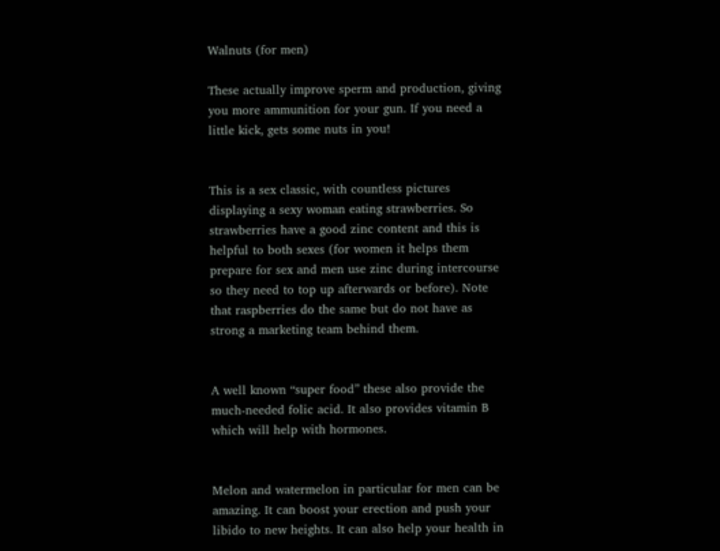Walnuts (for men)

These actually improve sperm and production, giving you more ammunition for your gun. If you need a little kick, gets some nuts in you!


This is a sex classic, with countless pictures displaying a sexy woman eating strawberries. So strawberries have a good zinc content and this is helpful to both sexes (for women it helps them prepare for sex and men use zinc during intercourse so they need to top up afterwards or before). Note that raspberries do the same but do not have as strong a marketing team behind them.


A well known “super food” these also provide the much-needed folic acid. It also provides vitamin B which will help with hormones.


Melon and watermelon in particular for men can be amazing. It can boost your erection and push your libido to new heights. It can also help your health in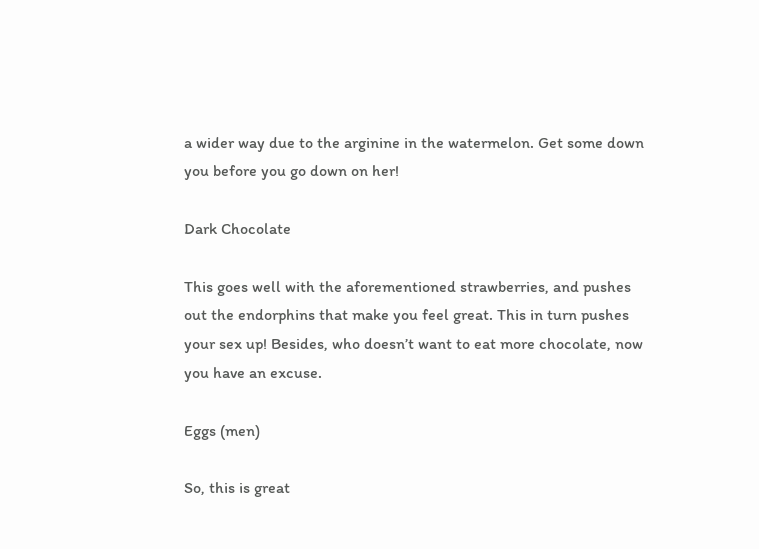a wider way due to the arginine in the watermelon. Get some down you before you go down on her!

Dark Chocolate

This goes well with the aforementioned strawberries, and pushes out the endorphins that make you feel great. This in turn pushes your sex up! Besides, who doesn’t want to eat more chocolate, now you have an excuse.

Eggs (men)

So, this is great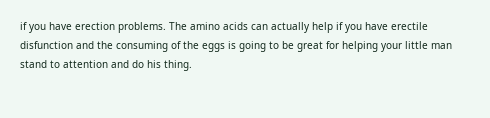if you have erection problems. The amino acids can actually help if you have erectile disfunction and the consuming of the eggs is going to be great for helping your little man stand to attention and do his thing.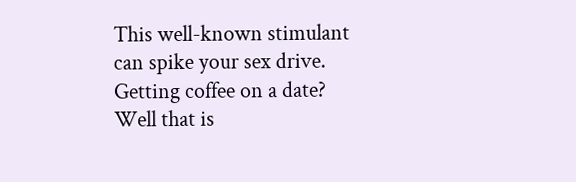This well-known stimulant can spike your sex drive. Getting coffee on a date? Well that is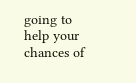going to help your chances of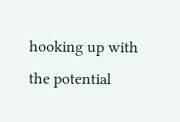hooking up with the potential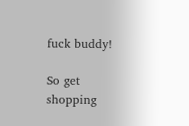fuck buddy!

So get shopping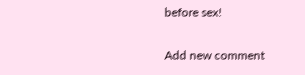before sex!

Add new comment